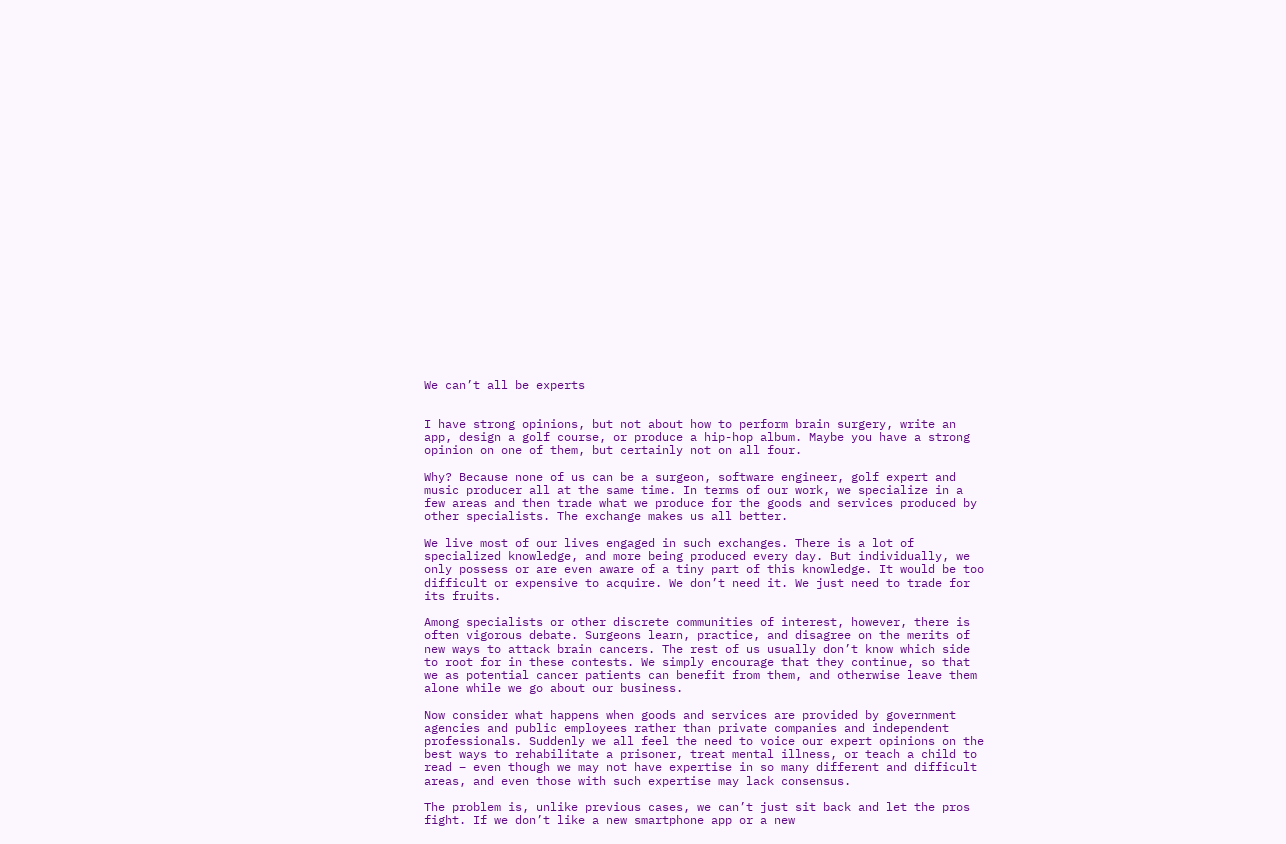We can’t all be experts


I have strong opinions, but not about how to perform brain surgery, write an app, design a golf course, or produce a hip-hop album. Maybe you have a strong opinion on one of them, but certainly not on all four.

Why? Because none of us can be a surgeon, software engineer, golf expert and music producer all at the same time. In terms of our work, we specialize in a few areas and then trade what we produce for the goods and services produced by other specialists. The exchange makes us all better.

We live most of our lives engaged in such exchanges. There is a lot of specialized knowledge, and more being produced every day. But individually, we only possess or are even aware of a tiny part of this knowledge. It would be too difficult or expensive to acquire. We don’t need it. We just need to trade for its fruits.

Among specialists or other discrete communities of interest, however, there is often vigorous debate. Surgeons learn, practice, and disagree on the merits of new ways to attack brain cancers. The rest of us usually don’t know which side to root for in these contests. We simply encourage that they continue, so that we as potential cancer patients can benefit from them, and otherwise leave them alone while we go about our business.

Now consider what happens when goods and services are provided by government agencies and public employees rather than private companies and independent professionals. Suddenly we all feel the need to voice our expert opinions on the best ways to rehabilitate a prisoner, treat mental illness, or teach a child to read – even though we may not have expertise in so many different and difficult areas, and even those with such expertise may lack consensus.

The problem is, unlike previous cases, we can’t just sit back and let the pros fight. If we don’t like a new smartphone app or a new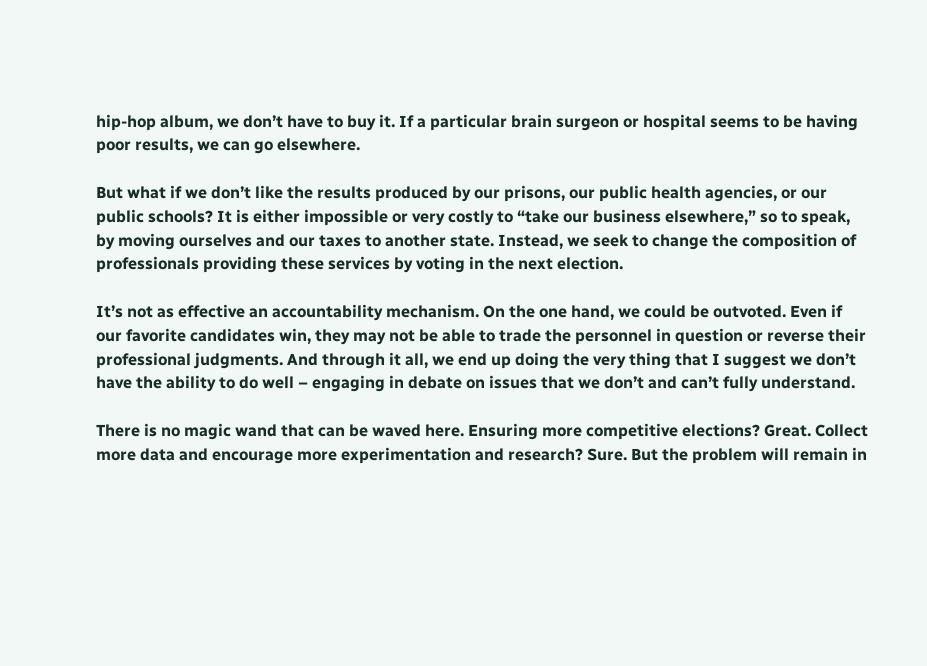hip-hop album, we don’t have to buy it. If a particular brain surgeon or hospital seems to be having poor results, we can go elsewhere.

But what if we don’t like the results produced by our prisons, our public health agencies, or our public schools? It is either impossible or very costly to “take our business elsewhere,” so to speak, by moving ourselves and our taxes to another state. Instead, we seek to change the composition of professionals providing these services by voting in the next election.

It’s not as effective an accountability mechanism. On the one hand, we could be outvoted. Even if our favorite candidates win, they may not be able to trade the personnel in question or reverse their professional judgments. And through it all, we end up doing the very thing that I suggest we don’t have the ability to do well – engaging in debate on issues that we don’t and can’t fully understand.

There is no magic wand that can be waved here. Ensuring more competitive elections? Great. Collect more data and encourage more experimentation and research? Sure. But the problem will remain in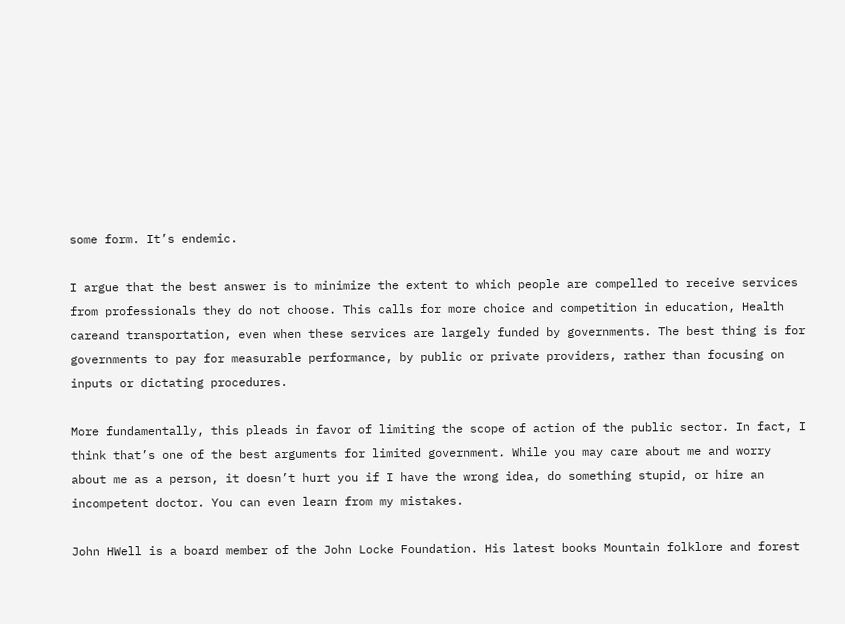some form. It’s endemic.

I argue that the best answer is to minimize the extent to which people are compelled to receive services from professionals they do not choose. This calls for more choice and competition in education, Health careand transportation, even when these services are largely funded by governments. The best thing is for governments to pay for measurable performance, by public or private providers, rather than focusing on inputs or dictating procedures.

More fundamentally, this pleads in favor of limiting the scope of action of the public sector. In fact, I think that’s one of the best arguments for limited government. While you may care about me and worry about me as a person, it doesn’t hurt you if I have the wrong idea, do something stupid, or hire an incompetent doctor. You can even learn from my mistakes.

John HWell is a board member of the John Locke Foundation. His latest books Mountain folklore and forest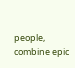people, combine epic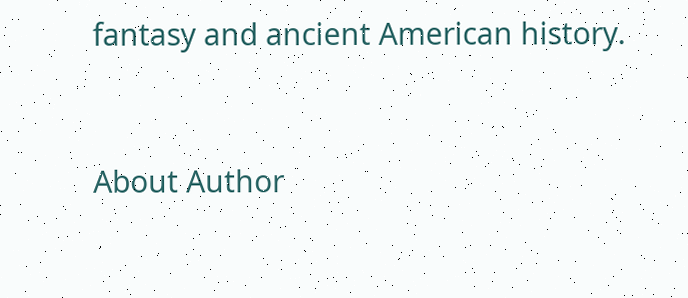fantasy and ancient American history.


About Author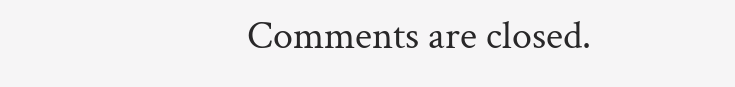Comments are closed.